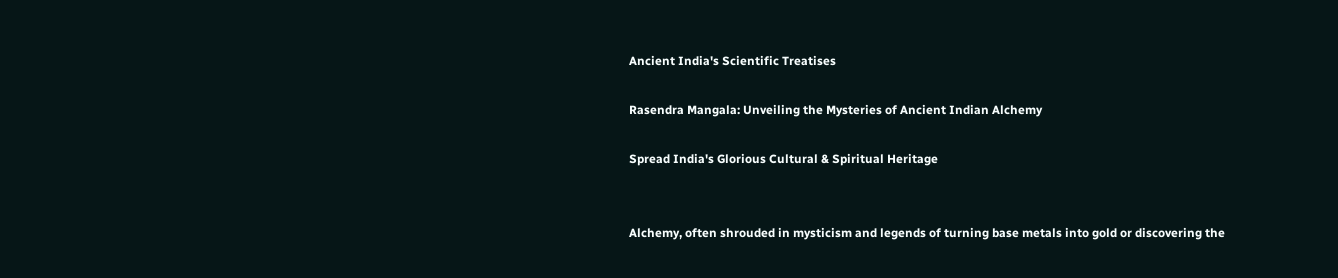Ancient India's Scientific Treatises

Rasendra Mangala: Unveiling the Mysteries of Ancient Indian Alchemy

Spread India's Glorious Cultural & Spiritual Heritage


Alchemy, often shrouded in mysticism and legends of turning base metals into gold or discovering the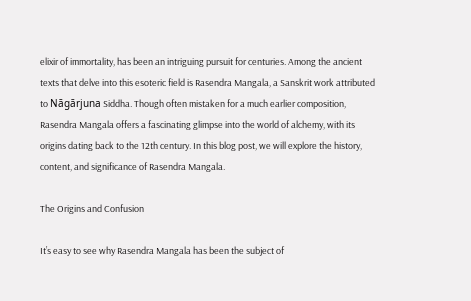elixir of immortality, has been an intriguing pursuit for centuries. Among the ancient texts that delve into this esoteric field is Rasendra Mangala, a Sanskrit work attributed to Nāgārjuna Siddha. Though often mistaken for a much earlier composition, Rasendra Mangala offers a fascinating glimpse into the world of alchemy, with its origins dating back to the 12th century. In this blog post, we will explore the history, content, and significance of Rasendra Mangala.

The Origins and Confusion

It’s easy to see why Rasendra Mangala has been the subject of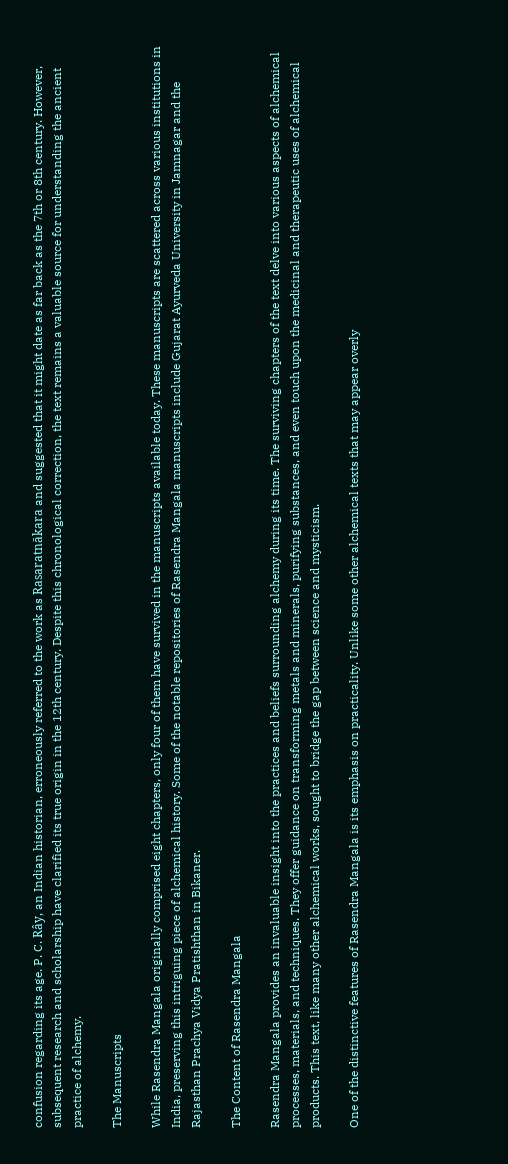confusion regarding its age. P. C. Rây, an Indian historian, erroneously referred to the work as Rasaratnākara and suggested that it might date as far back as the 7th or 8th century. However, subsequent research and scholarship have clarified its true origin in the 12th century. Despite this chronological correction, the text remains a valuable source for understanding the ancient practice of alchemy.

The Manuscripts

While Rasendra Mangala originally comprised eight chapters, only four of them have survived in the manuscripts available today. These manuscripts are scattered across various institutions in India, preserving this intriguing piece of alchemical history. Some of the notable repositories of Rasendra Mangala manuscripts include Gujarat Ayurveda University in Jamnagar and the Rajasthan Prachya Vidya Pratishthan in Bikaner.

The Content of Rasendra Mangala

Rasendra Mangala provides an invaluable insight into the practices and beliefs surrounding alchemy during its time. The surviving chapters of the text delve into various aspects of alchemical processes, materials, and techniques. They offer guidance on transforming metals and minerals, purifying substances, and even touch upon the medicinal and therapeutic uses of alchemical products. This text, like many other alchemical works, sought to bridge the gap between science and mysticism.

One of the distinctive features of Rasendra Mangala is its emphasis on practicality. Unlike some other alchemical texts that may appear overly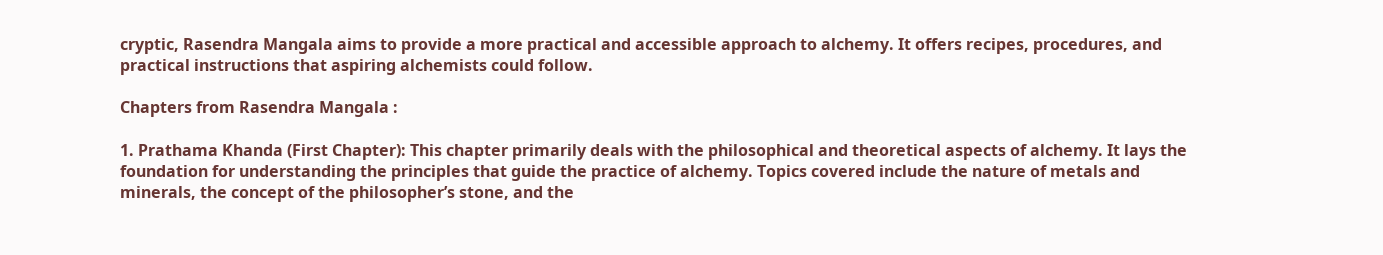cryptic, Rasendra Mangala aims to provide a more practical and accessible approach to alchemy. It offers recipes, procedures, and practical instructions that aspiring alchemists could follow.

Chapters from Rasendra Mangala :

1. Prathama Khanda (First Chapter): This chapter primarily deals with the philosophical and theoretical aspects of alchemy. It lays the foundation for understanding the principles that guide the practice of alchemy. Topics covered include the nature of metals and minerals, the concept of the philosopher’s stone, and the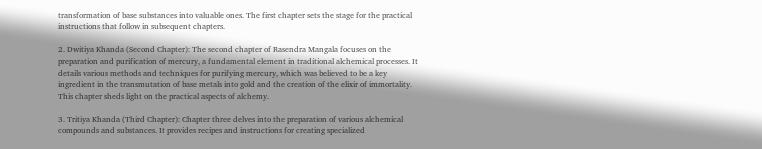transformation of base substances into valuable ones. The first chapter sets the stage for the practical instructions that follow in subsequent chapters.

2. Dwitiya Khanda (Second Chapter): The second chapter of Rasendra Mangala focuses on the preparation and purification of mercury, a fundamental element in traditional alchemical processes. It details various methods and techniques for purifying mercury, which was believed to be a key ingredient in the transmutation of base metals into gold and the creation of the elixir of immortality. This chapter sheds light on the practical aspects of alchemy.

3. Tritiya Khanda (Third Chapter): Chapter three delves into the preparation of various alchemical compounds and substances. It provides recipes and instructions for creating specialized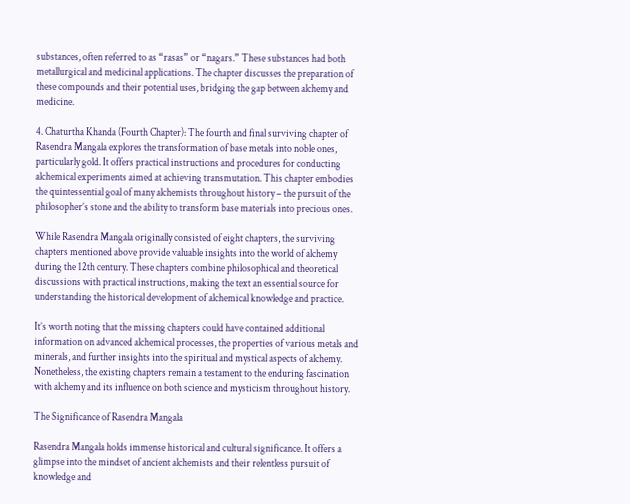substances, often referred to as “rasas” or “nagars.” These substances had both metallurgical and medicinal applications. The chapter discusses the preparation of these compounds and their potential uses, bridging the gap between alchemy and medicine.

4. Chaturtha Khanda (Fourth Chapter): The fourth and final surviving chapter of Rasendra Mangala explores the transformation of base metals into noble ones, particularly gold. It offers practical instructions and procedures for conducting alchemical experiments aimed at achieving transmutation. This chapter embodies the quintessential goal of many alchemists throughout history – the pursuit of the philosopher’s stone and the ability to transform base materials into precious ones.

While Rasendra Mangala originally consisted of eight chapters, the surviving chapters mentioned above provide valuable insights into the world of alchemy during the 12th century. These chapters combine philosophical and theoretical discussions with practical instructions, making the text an essential source for understanding the historical development of alchemical knowledge and practice.

It’s worth noting that the missing chapters could have contained additional information on advanced alchemical processes, the properties of various metals and minerals, and further insights into the spiritual and mystical aspects of alchemy. Nonetheless, the existing chapters remain a testament to the enduring fascination with alchemy and its influence on both science and mysticism throughout history.

The Significance of Rasendra Mangala

Rasendra Mangala holds immense historical and cultural significance. It offers a glimpse into the mindset of ancient alchemists and their relentless pursuit of knowledge and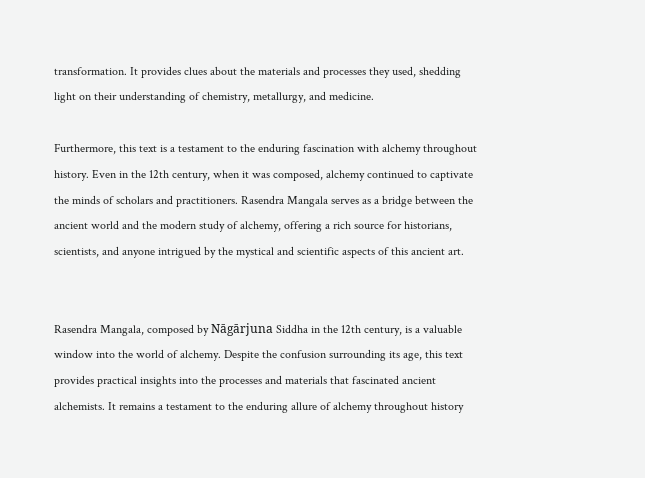transformation. It provides clues about the materials and processes they used, shedding light on their understanding of chemistry, metallurgy, and medicine.

Furthermore, this text is a testament to the enduring fascination with alchemy throughout history. Even in the 12th century, when it was composed, alchemy continued to captivate the minds of scholars and practitioners. Rasendra Mangala serves as a bridge between the ancient world and the modern study of alchemy, offering a rich source for historians, scientists, and anyone intrigued by the mystical and scientific aspects of this ancient art.


Rasendra Mangala, composed by Nāgārjuna Siddha in the 12th century, is a valuable window into the world of alchemy. Despite the confusion surrounding its age, this text provides practical insights into the processes and materials that fascinated ancient alchemists. It remains a testament to the enduring allure of alchemy throughout history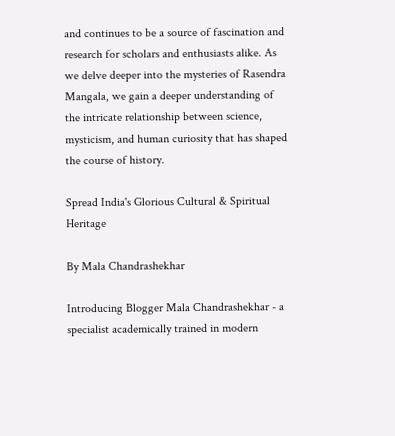and continues to be a source of fascination and research for scholars and enthusiasts alike. As we delve deeper into the mysteries of Rasendra Mangala, we gain a deeper understanding of the intricate relationship between science, mysticism, and human curiosity that has shaped the course of history.

Spread India's Glorious Cultural & Spiritual Heritage

By Mala Chandrashekhar

Introducing Blogger Mala Chandrashekhar - a specialist academically trained in modern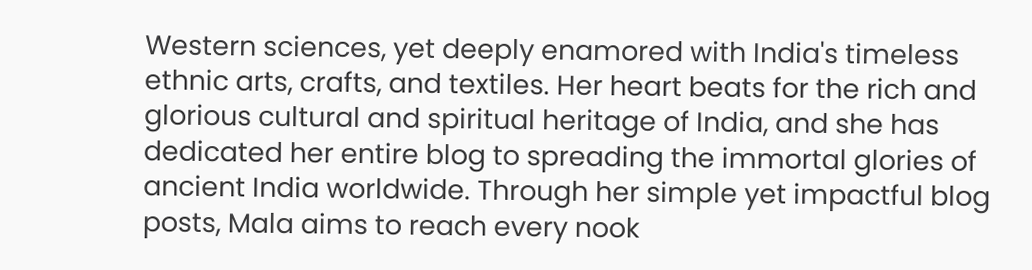Western sciences, yet deeply enamored with India's timeless ethnic arts, crafts, and textiles. Her heart beats for the rich and glorious cultural and spiritual heritage of India, and she has dedicated her entire blog to spreading the immortal glories of ancient India worldwide. Through her simple yet impactful blog posts, Mala aims to reach every nook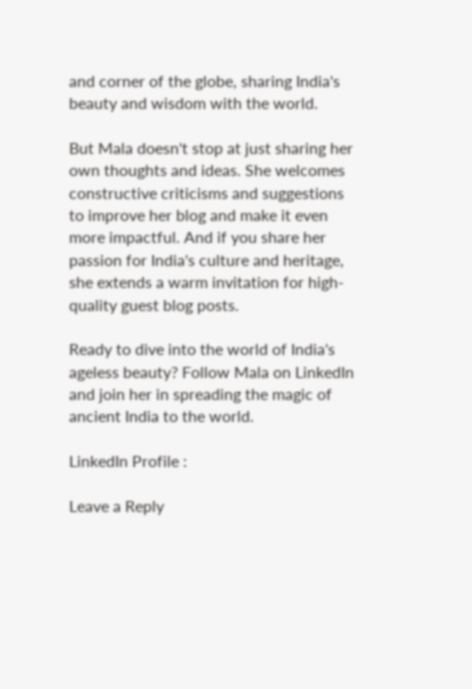and corner of the globe, sharing India's beauty and wisdom with the world.

But Mala doesn't stop at just sharing her own thoughts and ideas. She welcomes constructive criticisms and suggestions to improve her blog and make it even more impactful. And if you share her passion for India's culture and heritage, she extends a warm invitation for high-quality guest blog posts.

Ready to dive into the world of India's ageless beauty? Follow Mala on LinkedIn and join her in spreading the magic of ancient India to the world.

LinkedIn Profile :

Leave a Reply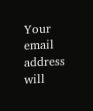Your email address will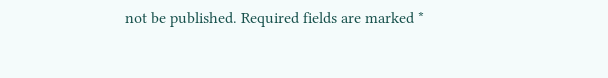not be published. Required fields are marked *